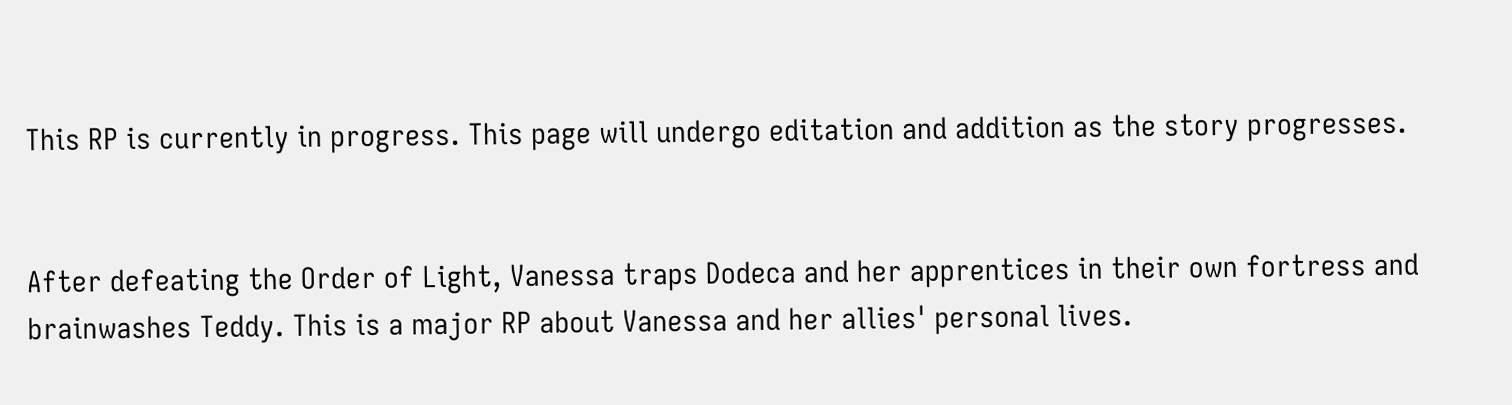This RP is currently in progress. This page will undergo editation and addition as the story progresses.


After defeating the Order of Light, Vanessa traps Dodeca and her apprentices in their own fortress and brainwashes Teddy. This is a major RP about Vanessa and her allies' personal lives.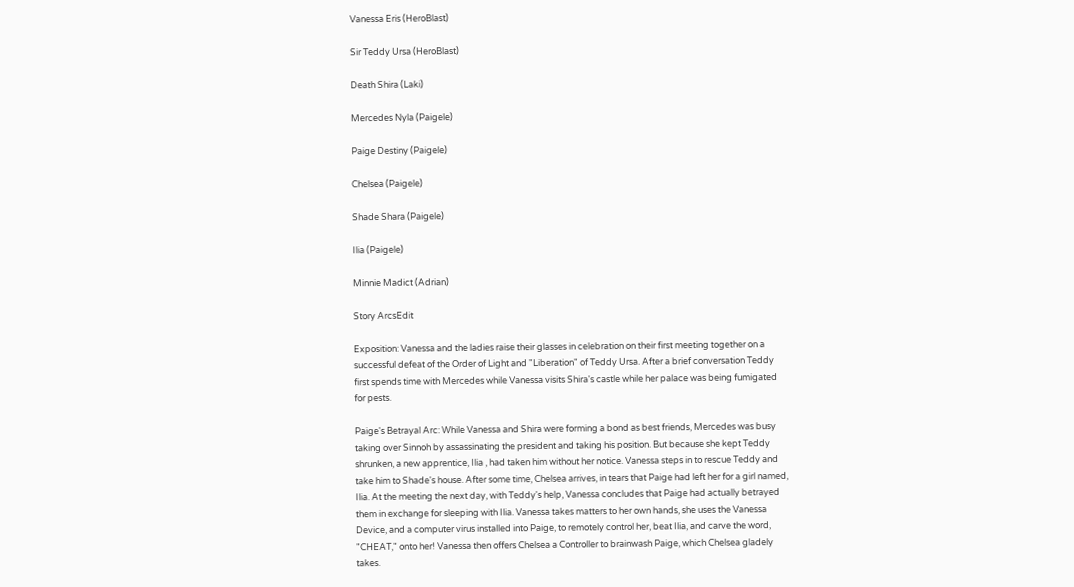Vanessa Eris (HeroBlast)

Sir Teddy Ursa (HeroBlast)

Death Shira (Laki)

Mercedes Nyla (Paigele)

Paige Destiny (Paigele)

Chelsea (Paigele)

Shade Shara (Paigele)

Ilia (Paigele)

Minnie Madict (Adrian)

Story ArcsEdit

Exposition: Vanessa and the ladies raise their glasses in celebration on their first meeting together on a successful defeat of the Order of Light and "Liberation" of Teddy Ursa. After a brief conversation Teddy first spends time with Mercedes while Vanessa visits Shira's castle while her palace was being fumigated for pests.

Paige's Betrayal Arc: While Vanessa and Shira were forming a bond as best friends, Mercedes was busy taking over Sinnoh by assassinating the president and taking his position. But because she kept Teddy shrunken, a new apprentice, Ilia , had taken him without her notice. Vanessa steps in to rescue Teddy and take him to Shade's house. After some time, Chelsea arrives, in tears that Paige had left her for a girl named, Ilia. At the meeting the next day, with Teddy's help, Vanessa concludes that Paige had actually betrayed them in exchange for sleeping with Ilia. Vanessa takes matters to her own hands, she uses the Vanessa Device, and a computer virus installed into Paige, to remotely control her, beat Ilia, and carve the word, "CHEAT," onto her! Vanessa then offers Chelsea a Controller to brainwash Paige, which Chelsea gladely takes.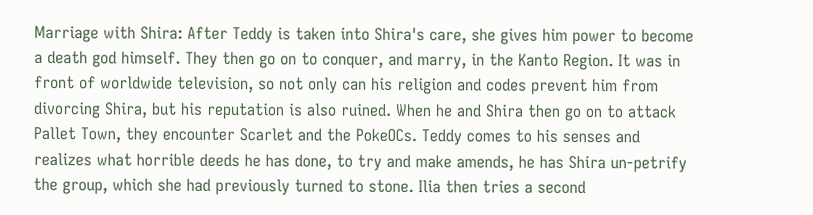Marriage with Shira: After Teddy is taken into Shira's care, she gives him power to become a death god himself. They then go on to conquer, and marry, in the Kanto Region. It was in front of worldwide television, so not only can his religion and codes prevent him from divorcing Shira, but his reputation is also ruined. When he and Shira then go on to attack Pallet Town, they encounter Scarlet and the PokeOCs. Teddy comes to his senses and realizes what horrible deeds he has done, to try and make amends, he has Shira un-petrify the group, which she had previously turned to stone. Ilia then tries a second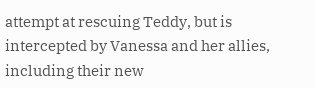attempt at rescuing Teddy, but is intercepted by Vanessa and her allies, including their new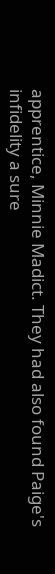apprentice, Minnie Madict. They had also found Paige's infidelity a sure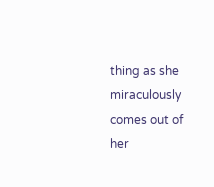thing as she miraculously comes out of her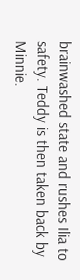brainwashed state and rushes Ilia to safety. Teddy is then taken back by Minnie.